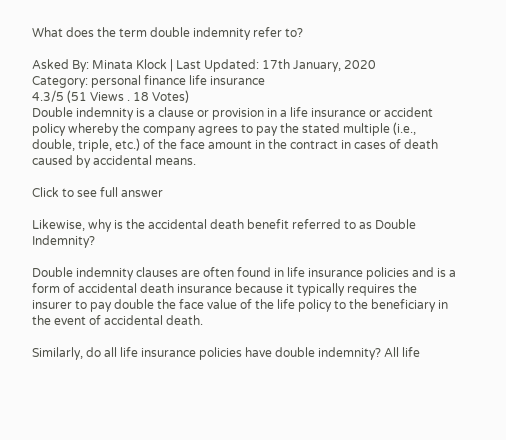What does the term double indemnity refer to?

Asked By: Minata Klock | Last Updated: 17th January, 2020
Category: personal finance life insurance
4.3/5 (51 Views . 18 Votes)
Double indemnity is a clause or provision in a life insurance or accident policy whereby the company agrees to pay the stated multiple (i.e., double, triple, etc.) of the face amount in the contract in cases of death caused by accidental means.

Click to see full answer

Likewise, why is the accidental death benefit referred to as Double Indemnity?

Double indemnity clauses are often found in life insurance policies and is a form of accidental death insurance because it typically requires the insurer to pay double the face value of the life policy to the beneficiary in the event of accidental death.

Similarly, do all life insurance policies have double indemnity? All life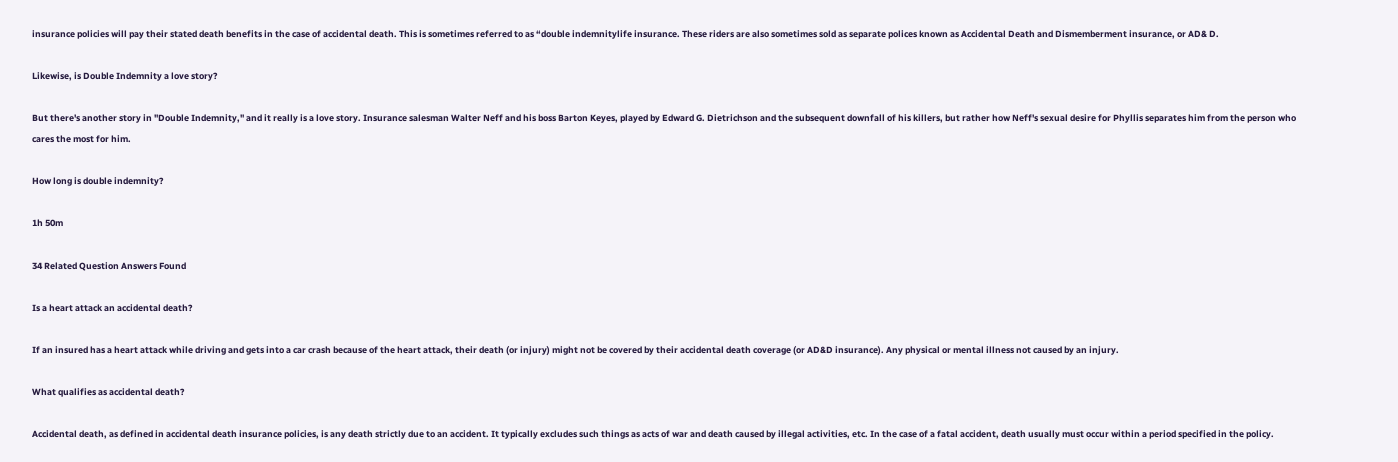insurance policies will pay their stated death benefits in the case of accidental death. This is sometimes referred to as “double indemnitylife insurance. These riders are also sometimes sold as separate polices known as Accidental Death and Dismemberment insurance, or AD& D.

Likewise, is Double Indemnity a love story?

But there's another story in "Double Indemnity," and it really is a love story. Insurance salesman Walter Neff and his boss Barton Keyes, played by Edward G. Dietrichson and the subsequent downfall of his killers, but rather how Neff's sexual desire for Phyllis separates him from the person who cares the most for him.

How long is double indemnity?

1h 50m

34 Related Question Answers Found

Is a heart attack an accidental death?

If an insured has a heart attack while driving and gets into a car crash because of the heart attack, their death (or injury) might not be covered by their accidental death coverage (or AD&D insurance). Any physical or mental illness not caused by an injury.

What qualifies as accidental death?

Accidental death, as defined in accidental death insurance policies, is any death strictly due to an accident. It typically excludes such things as acts of war and death caused by illegal activities, etc. In the case of a fatal accident, death usually must occur within a period specified in the policy.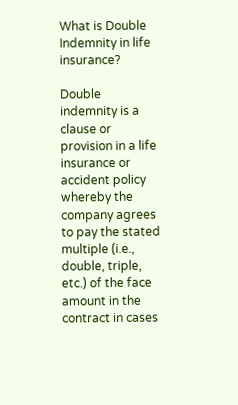What is Double Indemnity in life insurance?

Double indemnity is a clause or provision in a life insurance or accident policy whereby the company agrees to pay the stated multiple (i.e., double, triple, etc.) of the face amount in the contract in cases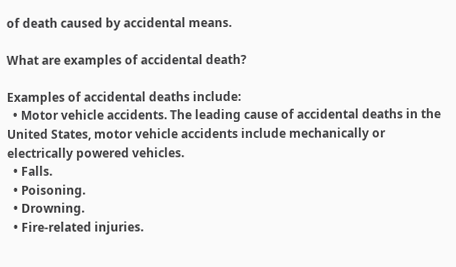of death caused by accidental means.

What are examples of accidental death?

Examples of accidental deaths include:
  • Motor vehicle accidents. The leading cause of accidental deaths in the United States, motor vehicle accidents include mechanically or electrically powered vehicles.
  • Falls.
  • Poisoning.
  • Drowning.
  • Fire-related injuries.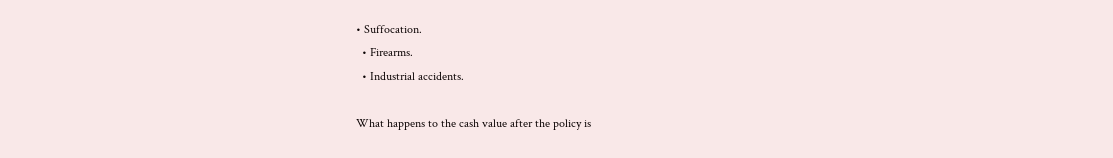• Suffocation.
  • Firearms.
  • Industrial accidents.

What happens to the cash value after the policy is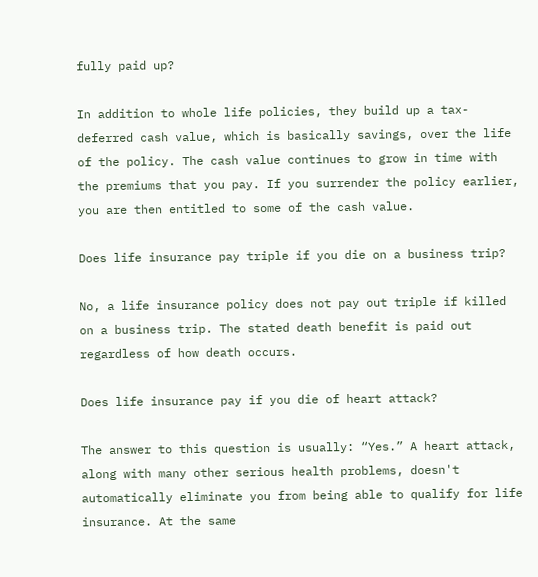fully paid up?

In addition to whole life policies, they build up a tax-deferred cash value, which is basically savings, over the life of the policy. The cash value continues to grow in time with the premiums that you pay. If you surrender the policy earlier, you are then entitled to some of the cash value.

Does life insurance pay triple if you die on a business trip?

No, a life insurance policy does not pay out triple if killed on a business trip. The stated death benefit is paid out regardless of how death occurs.

Does life insurance pay if you die of heart attack?

The answer to this question is usually: “Yes.” A heart attack, along with many other serious health problems, doesn't automatically eliminate you from being able to qualify for life insurance. At the same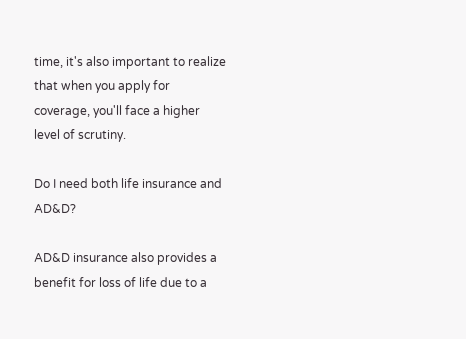time, it's also important to realize that when you apply for coverage, you'll face a higher level of scrutiny.

Do I need both life insurance and AD&D?

AD&D insurance also provides a benefit for loss of life due to a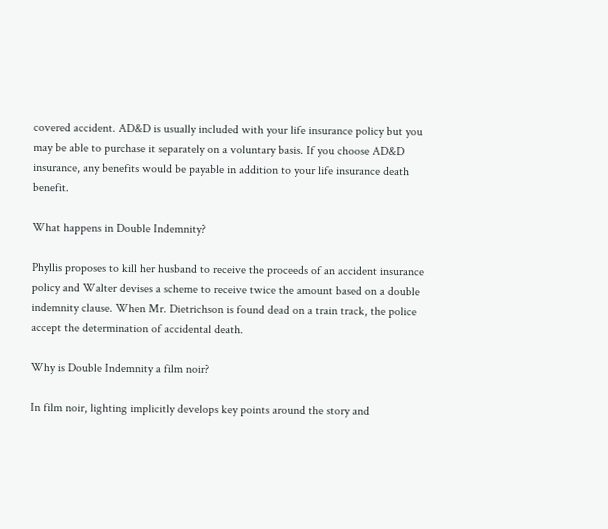covered accident. AD&D is usually included with your life insurance policy but you may be able to purchase it separately on a voluntary basis. If you choose AD&D insurance, any benefits would be payable in addition to your life insurance death benefit.

What happens in Double Indemnity?

Phyllis proposes to kill her husband to receive the proceeds of an accident insurance policy and Walter devises a scheme to receive twice the amount based on a double indemnity clause. When Mr. Dietrichson is found dead on a train track, the police accept the determination of accidental death.

Why is Double Indemnity a film noir?

In film noir, lighting implicitly develops key points around the story and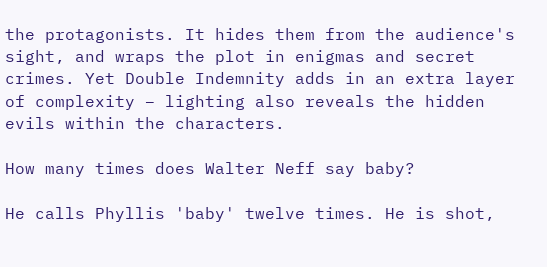the protagonists. It hides them from the audience's sight, and wraps the plot in enigmas and secret crimes. Yet Double Indemnity adds in an extra layer of complexity – lighting also reveals the hidden evils within the characters.

How many times does Walter Neff say baby?

He calls Phyllis 'baby' twelve times. He is shot,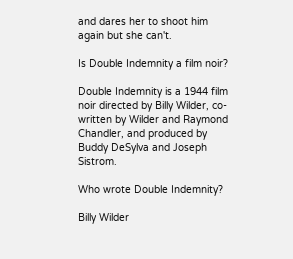and dares her to shoot him again but she can't.

Is Double Indemnity a film noir?

Double Indemnity is a 1944 film noir directed by Billy Wilder, co-written by Wilder and Raymond Chandler, and produced by Buddy DeSylva and Joseph Sistrom.

Who wrote Double Indemnity?

Billy Wilder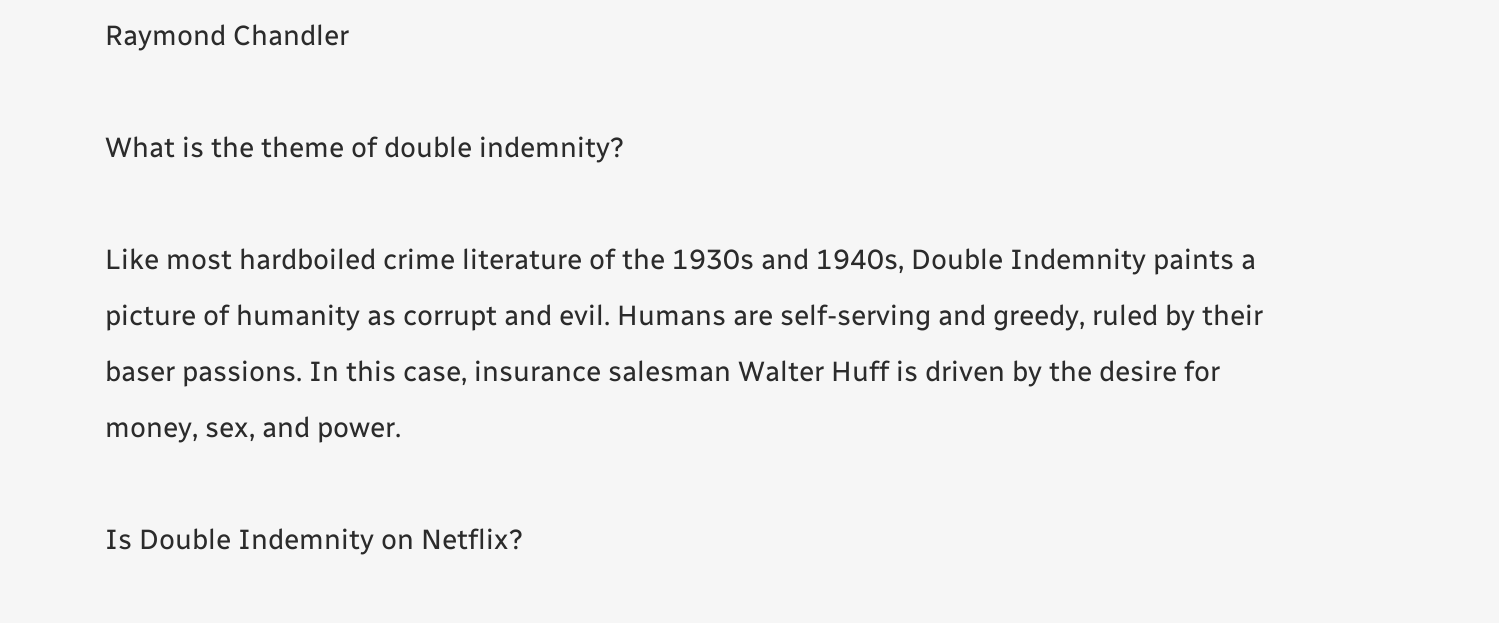Raymond Chandler

What is the theme of double indemnity?

Like most hardboiled crime literature of the 1930s and 1940s, Double Indemnity paints a picture of humanity as corrupt and evil. Humans are self-serving and greedy, ruled by their baser passions. In this case, insurance salesman Walter Huff is driven by the desire for money, sex, and power.

Is Double Indemnity on Netflix?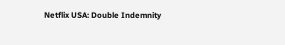Netflix USA: Double Indemnity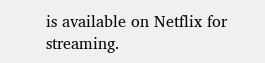is available on Netflix for streaming.